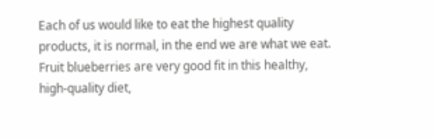Each of us would like to eat the highest quality products, it is normal, in the end we are what we eat. Fruit blueberries are very good fit in this healthy, high-quality diet,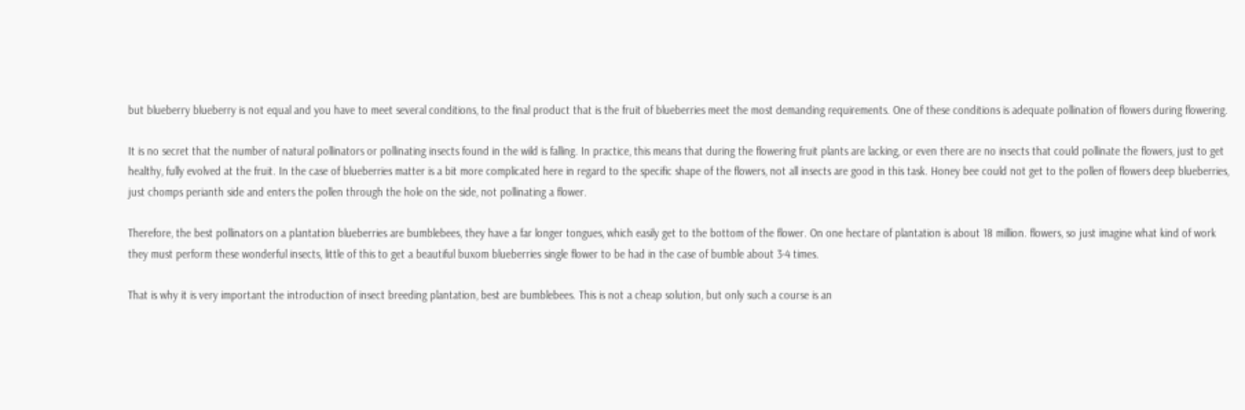but blueberry blueberry is not equal and you have to meet several conditions, to the final product that is the fruit of blueberries meet the most demanding requirements. One of these conditions is adequate pollination of flowers during flowering.

It is no secret that the number of natural pollinators or pollinating insects found in the wild is falling. In practice, this means that during the flowering fruit plants are lacking, or even there are no insects that could pollinate the flowers, just to get healthy, fully evolved at the fruit. In the case of blueberries matter is a bit more complicated here in regard to the specific shape of the flowers, not all insects are good in this task. Honey bee could not get to the pollen of flowers deep blueberries, just chomps perianth side and enters the pollen through the hole on the side, not pollinating a flower.

Therefore, the best pollinators on a plantation blueberries are bumblebees, they have a far longer tongues, which easily get to the bottom of the flower. On one hectare of plantation is about 18 million. flowers, so just imagine what kind of work they must perform these wonderful insects, little of this to get a beautiful buxom blueberries single flower to be had in the case of bumble about 3-4 times.

That is why it is very important the introduction of insect breeding plantation, best are bumblebees. This is not a cheap solution, but only such a course is an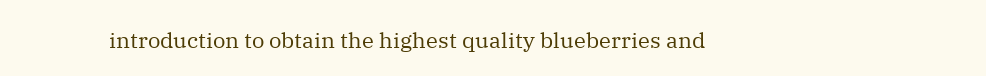introduction to obtain the highest quality blueberries and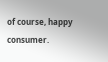of course, happy consumer.